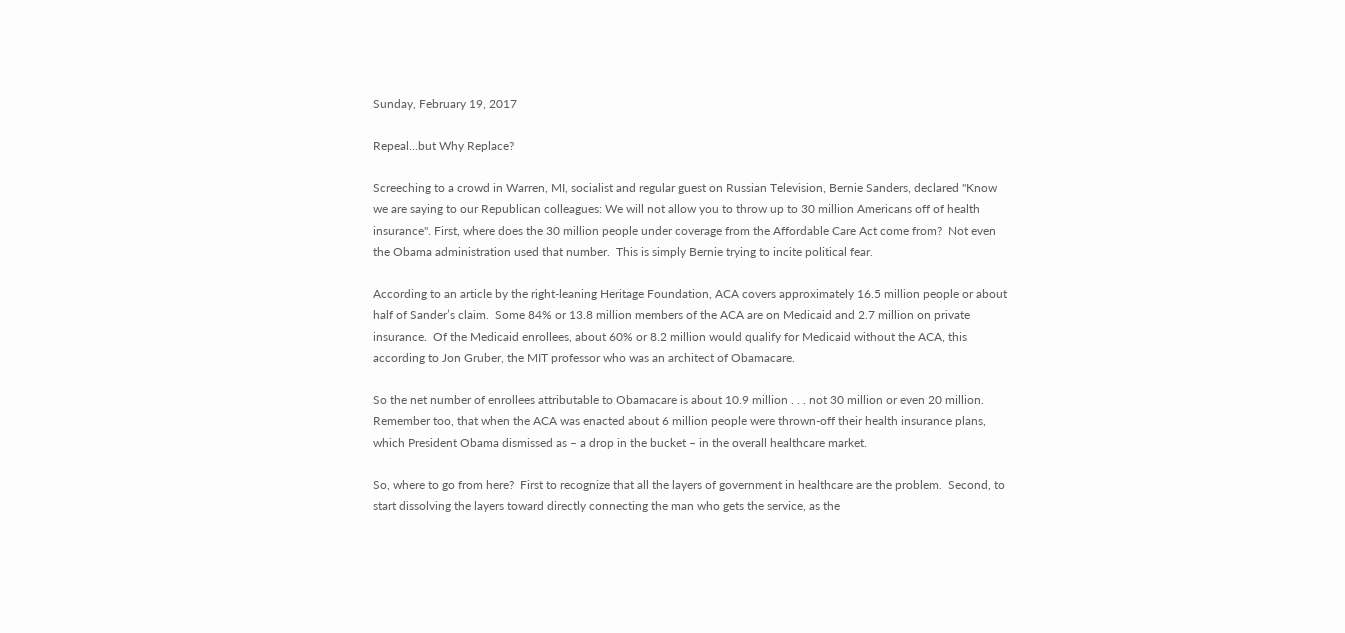Sunday, February 19, 2017

Repeal...but Why Replace?

Screeching to a crowd in Warren, MI, socialist and regular guest on Russian Television, Bernie Sanders, declared "Know we are saying to our Republican colleagues: We will not allow you to throw up to 30 million Americans off of health insurance". First, where does the 30 million people under coverage from the Affordable Care Act come from?  Not even the Obama administration used that number.  This is simply Bernie trying to incite political fear.

According to an article by the right-leaning Heritage Foundation, ACA covers approximately 16.5 million people or about half of Sander’s claim.  Some 84% or 13.8 million members of the ACA are on Medicaid and 2.7 million on private insurance.  Of the Medicaid enrollees, about 60% or 8.2 million would qualify for Medicaid without the ACA, this according to Jon Gruber, the MIT professor who was an architect of Obamacare.

So the net number of enrollees attributable to Obamacare is about 10.9 million . . . not 30 million or even 20 million.  Remember too, that when the ACA was enacted about 6 million people were thrown-off their health insurance plans, which President Obama dismissed as – a drop in the bucket – in the overall healthcare market.

So, where to go from here?  First to recognize that all the layers of government in healthcare are the problem.  Second, to start dissolving the layers toward directly connecting the man who gets the service, as the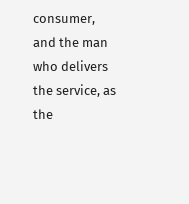consumer, and the man who delivers the service, as the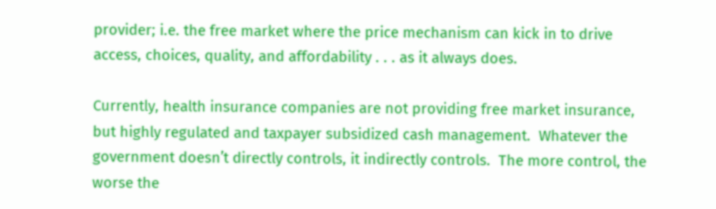provider; i.e. the free market where the price mechanism can kick in to drive access, choices, quality, and affordability . . . as it always does.

Currently, health insurance companies are not providing free market insurance, but highly regulated and taxpayer subsidized cash management.  Whatever the government doesn’t directly controls, it indirectly controls.  The more control, the worse the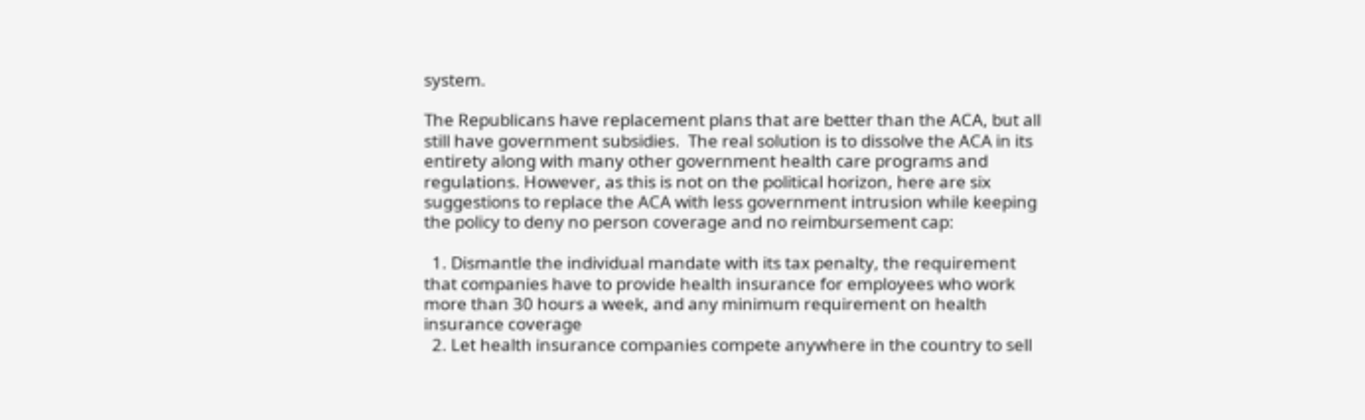system.

The Republicans have replacement plans that are better than the ACA, but all still have government subsidies.  The real solution is to dissolve the ACA in its entirety along with many other government health care programs and regulations. However, as this is not on the political horizon, here are six suggestions to replace the ACA with less government intrusion while keeping the policy to deny no person coverage and no reimbursement cap:

  1. Dismantle the individual mandate with its tax penalty, the requirement that companies have to provide health insurance for employees who work more than 30 hours a week, and any minimum requirement on health insurance coverage
  2. Let health insurance companies compete anywhere in the country to sell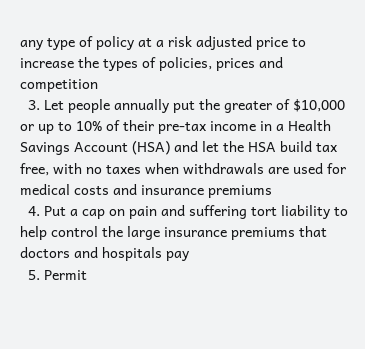any type of policy at a risk adjusted price to increase the types of policies, prices and competition
  3. Let people annually put the greater of $10,000 or up to 10% of their pre-tax income in a Health Savings Account (HSA) and let the HSA build tax free, with no taxes when withdrawals are used for medical costs and insurance premiums
  4. Put a cap on pain and suffering tort liability to help control the large insurance premiums that doctors and hospitals pay
  5. Permit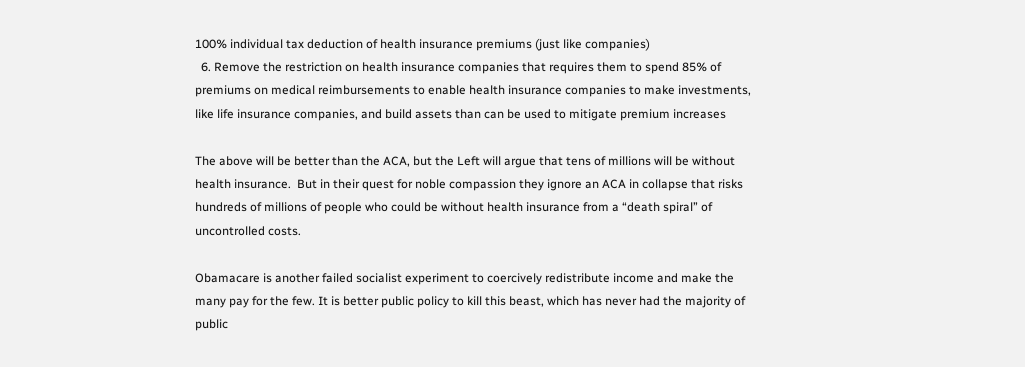100% individual tax deduction of health insurance premiums (just like companies)
  6. Remove the restriction on health insurance companies that requires them to spend 85% of premiums on medical reimbursements to enable health insurance companies to make investments, like life insurance companies, and build assets than can be used to mitigate premium increases

The above will be better than the ACA, but the Left will argue that tens of millions will be without health insurance.  But in their quest for noble compassion they ignore an ACA in collapse that risks hundreds of millions of people who could be without health insurance from a “death spiral” of uncontrolled costs.

Obamacare is another failed socialist experiment to coercively redistribute income and make the many pay for the few. It is better public policy to kill this beast, which has never had the majority of public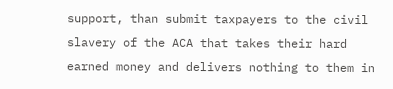support, than submit taxpayers to the civil slavery of the ACA that takes their hard earned money and delivers nothing to them in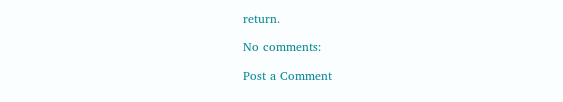return.

No comments:

Post a Comment